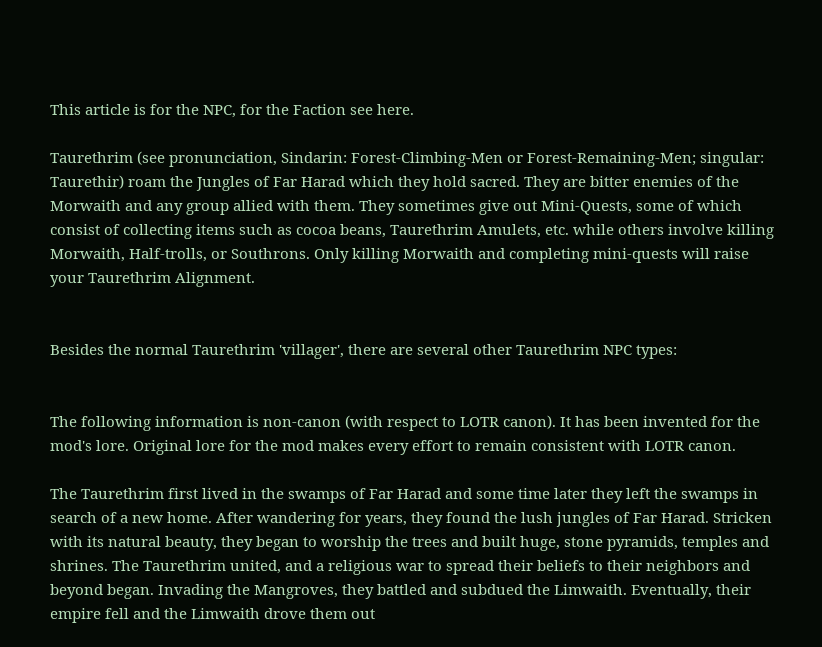This article is for the NPC, for the Faction see here.

Taurethrim (see pronunciation, Sindarin: Forest-Climbing-Men or Forest-Remaining-Men; singular: Taurethir) roam the Jungles of Far Harad which they hold sacred. They are bitter enemies of the Morwaith and any group allied with them. They sometimes give out Mini-Quests, some of which consist of collecting items such as cocoa beans, Taurethrim Amulets, etc. while others involve killing Morwaith, Half-trolls, or Southrons. Only killing Morwaith and completing mini-quests will raise your Taurethrim Alignment.


Besides the normal Taurethrim 'villager', there are several other Taurethrim NPC types:


The following information is non-canon (with respect to LOTR canon). It has been invented for the mod's lore. Original lore for the mod makes every effort to remain consistent with LOTR canon.

The Taurethrim first lived in the swamps of Far Harad and some time later they left the swamps in search of a new home. After wandering for years, they found the lush jungles of Far Harad. Stricken with its natural beauty, they began to worship the trees and built huge, stone pyramids, temples and shrines. The Taurethrim united, and a religious war to spread their beliefs to their neighbors and beyond began. Invading the Mangroves, they battled and subdued the Limwaith. Eventually, their empire fell and the Limwaith drove them out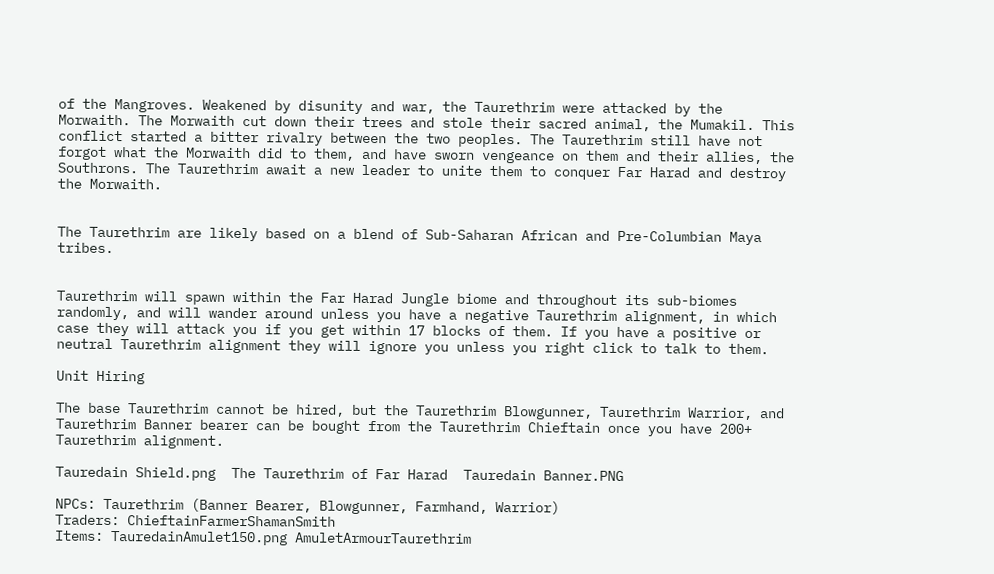of the Mangroves. Weakened by disunity and war, the Taurethrim were attacked by the Morwaith. The Morwaith cut down their trees and stole their sacred animal, the Mumakil. This conflict started a bitter rivalry between the two peoples. The Taurethrim still have not forgot what the Morwaith did to them, and have sworn vengeance on them and their allies, the Southrons. The Taurethrim await a new leader to unite them to conquer Far Harad and destroy the Morwaith.


The Taurethrim are likely based on a blend of Sub-Saharan African and Pre-Columbian Maya tribes.


Taurethrim will spawn within the Far Harad Jungle biome and throughout its sub-biomes randomly, and will wander around unless you have a negative Taurethrim alignment, in which case they will attack you if you get within 17 blocks of them. If you have a positive or neutral Taurethrim alignment they will ignore you unless you right click to talk to them.

Unit Hiring

The base Taurethrim cannot be hired, but the Taurethrim Blowgunner, Taurethrim Warrior, and Taurethrim Banner bearer can be bought from the Taurethrim Chieftain once you have 200+ Taurethrim alignment.

Tauredain Shield.png  The Taurethrim of Far Harad  Tauredain Banner.PNG

NPCs: Taurethrim (Banner Bearer, Blowgunner, Farmhand, Warrior)
Traders: ChieftainFarmerShamanSmith
Items: TauredainAmulet150.png AmuletArmourTaurethrim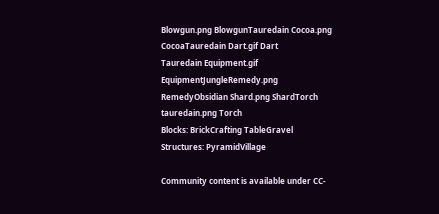Blowgun.png BlowgunTauredain Cocoa.png CocoaTauredain Dart.gif Dart
Tauredain Equipment.gif EquipmentJungleRemedy.png RemedyObsidian Shard.png ShardTorch tauredain.png Torch
Blocks: BrickCrafting TableGravel
Structures: PyramidVillage

Community content is available under CC-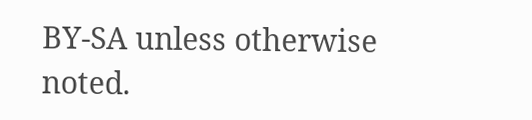BY-SA unless otherwise noted.